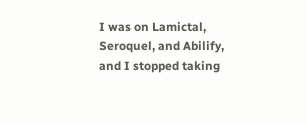I was on Lamictal, Seroquel, and Abilify, and I stopped taking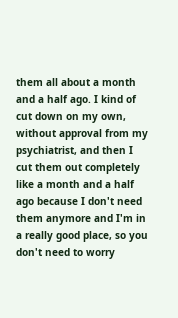them all about a month and a half ago. I kind of cut down on my own, without approval from my psychiatrist, and then I cut them out completely like a month and a half ago because I don't need them anymore and I'm in a really good place, so you don't need to worry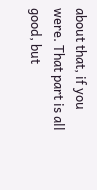about that, if you were. That part is all good, but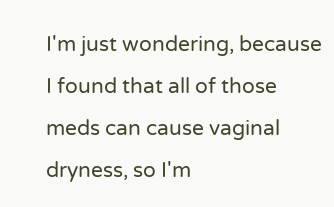I'm just wondering, because I found that all of those meds can cause vaginal dryness, so I'm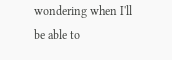wondering when I'll be able to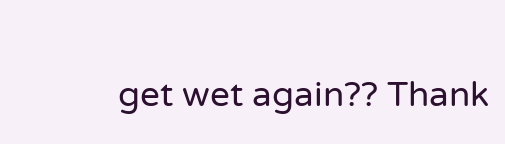get wet again?? Thank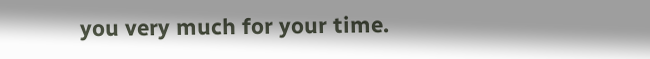you very much for your time.